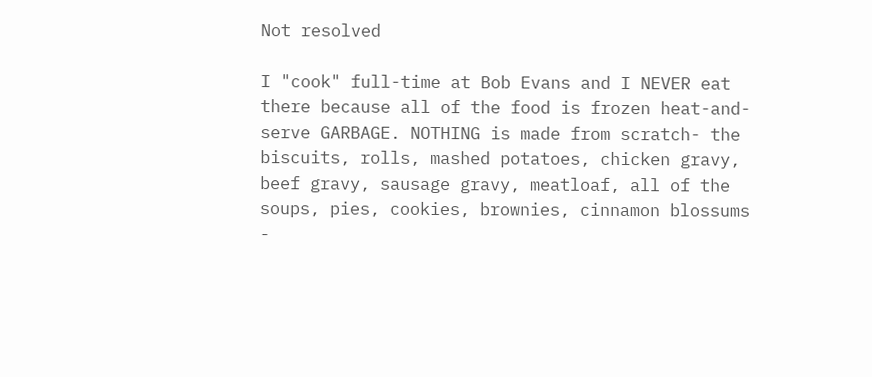Not resolved

I "cook" full-time at Bob Evans and I NEVER eat there because all of the food is frozen heat-and-serve GARBAGE. NOTHING is made from scratch- the biscuits, rolls, mashed potatoes, chicken gravy, beef gravy, sausage gravy, meatloaf, all of the soups, pies, cookies, brownies, cinnamon blossums -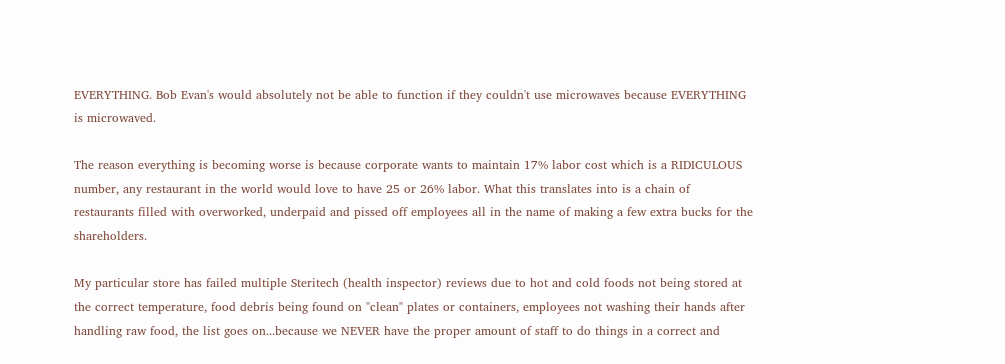EVERYTHING. Bob Evan's would absolutely not be able to function if they couldn't use microwaves because EVERYTHING is microwaved.

The reason everything is becoming worse is because corporate wants to maintain 17% labor cost which is a RIDICULOUS number, any restaurant in the world would love to have 25 or 26% labor. What this translates into is a chain of restaurants filled with overworked, underpaid and pissed off employees all in the name of making a few extra bucks for the shareholders.

My particular store has failed multiple Steritech (health inspector) reviews due to hot and cold foods not being stored at the correct temperature, food debris being found on "clean" plates or containers, employees not washing their hands after handling raw food, the list goes on...because we NEVER have the proper amount of staff to do things in a correct and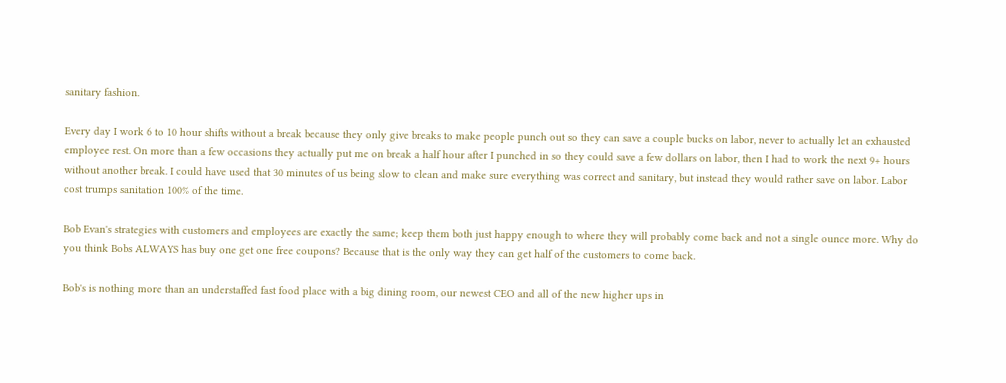sanitary fashion.

Every day I work 6 to 10 hour shifts without a break because they only give breaks to make people punch out so they can save a couple bucks on labor, never to actually let an exhausted employee rest. On more than a few occasions they actually put me on break a half hour after I punched in so they could save a few dollars on labor, then I had to work the next 9+ hours without another break. I could have used that 30 minutes of us being slow to clean and make sure everything was correct and sanitary, but instead they would rather save on labor. Labor cost trumps sanitation 100% of the time.

Bob Evan's strategies with customers and employees are exactly the same; keep them both just happy enough to where they will probably come back and not a single ounce more. Why do you think Bobs ALWAYS has buy one get one free coupons? Because that is the only way they can get half of the customers to come back.

Bob's is nothing more than an understaffed fast food place with a big dining room, our newest CEO and all of the new higher ups in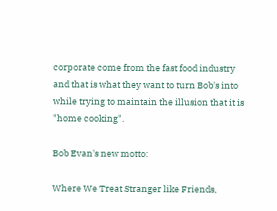corporate come from the fast food industry and that is what they want to turn Bob's into while trying to maintain the illusion that it is "home cooking".

Bob Evan's new motto:

Where We Treat Stranger like Friends,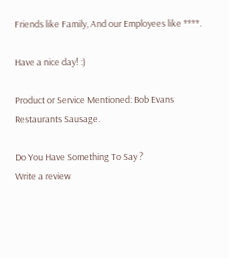Friends like Family, And our Employees like ****.

Have a nice day! :)

Product or Service Mentioned: Bob Evans Restaurants Sausage.

Do You Have Something To Say ?
Write a review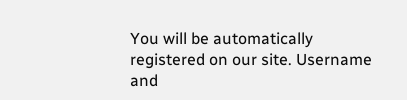You will be automatically registered on our site. Username and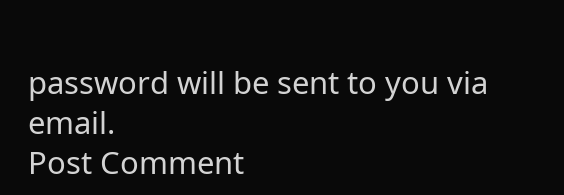password will be sent to you via email.
Post Comment